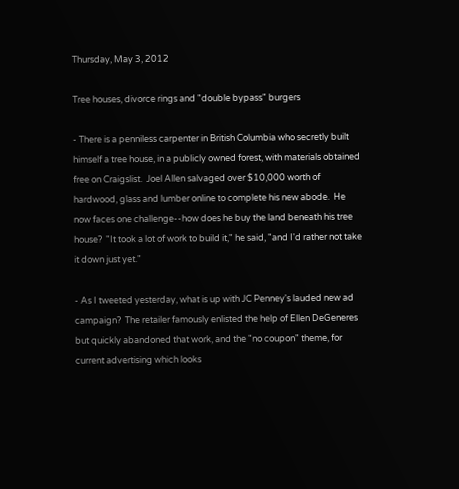Thursday, May 3, 2012

Tree houses, divorce rings and "double bypass" burgers

- There is a penniless carpenter in British Columbia who secretly built himself a tree house, in a publicly owned forest, with materials obtained free on Craigslist.  Joel Allen salvaged over $10,000 worth of hardwood, glass and lumber online to complete his new abode.  He now faces one challenge--how does he buy the land beneath his tree house?  "It took a lot of work to build it," he said, "and I'd rather not take it down just yet."

- As I tweeted yesterday, what is up with JC Penney's lauded new ad campaign?  The retailer famously enlisted the help of Ellen DeGeneres but quickly abandoned that work, and the "no coupon" theme, for current advertising which looks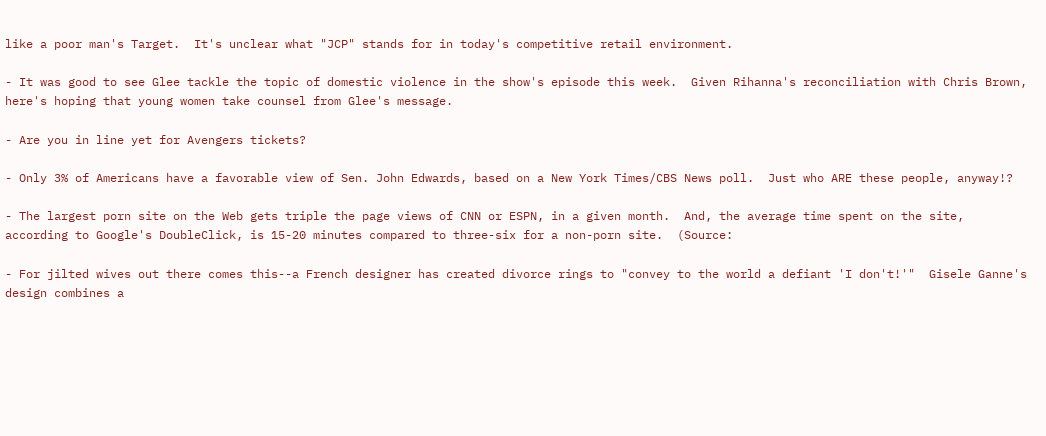like a poor man's Target.  It's unclear what "JCP" stands for in today's competitive retail environment.

- It was good to see Glee tackle the topic of domestic violence in the show's episode this week.  Given Rihanna's reconciliation with Chris Brown, here's hoping that young women take counsel from Glee's message.

- Are you in line yet for Avengers tickets?

- Only 3% of Americans have a favorable view of Sen. John Edwards, based on a New York Times/CBS News poll.  Just who ARE these people, anyway!?

- The largest porn site on the Web gets triple the page views of CNN or ESPN, in a given month.  And, the average time spent on the site, according to Google's DoubleClick, is 15-20 minutes compared to three-six for a non-porn site.  (Source:

- For jilted wives out there comes this--a French designer has created divorce rings to "convey to the world a defiant 'I don't!'"  Gisele Ganne's design combines a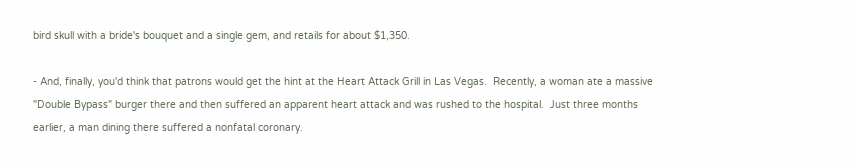bird skull with a bride's bouquet and a single gem, and retails for about $1,350.

- And, finally, you'd think that patrons would get the hint at the Heart Attack Grill in Las Vegas.  Recently, a woman ate a massive "Double Bypass" burger there and then suffered an apparent heart attack and was rushed to the hospital.  Just three months earlier, a man dining there suffered a nonfatal coronary.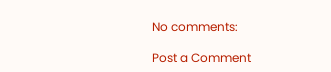No comments:

Post a Comment